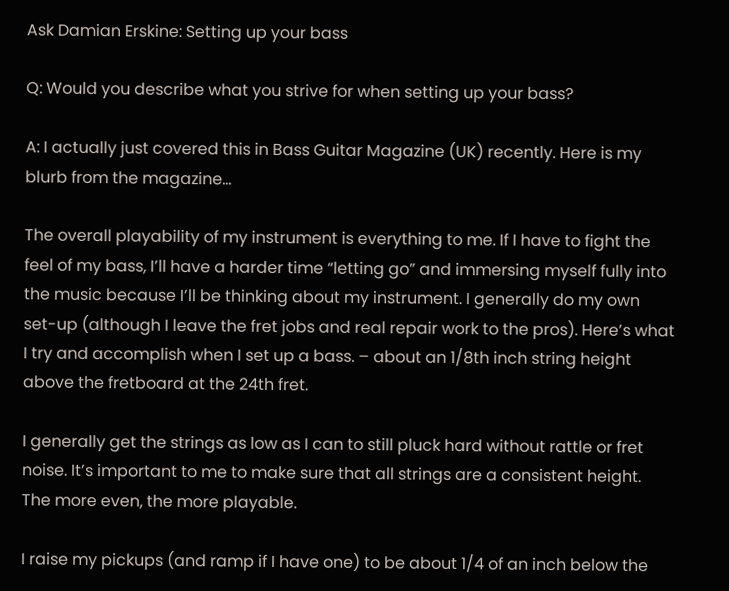Ask Damian Erskine: Setting up your bass

Q: Would you describe what you strive for when setting up your bass?

A: I actually just covered this in Bass Guitar Magazine (UK) recently. Here is my blurb from the magazine…

The overall playability of my instrument is everything to me. If I have to fight the feel of my bass, I’ll have a harder time “letting go” and immersing myself fully into the music because I’ll be thinking about my instrument. I generally do my own set-up (although I leave the fret jobs and real repair work to the pros). Here’s what I try and accomplish when I set up a bass. – about an 1/8th inch string height above the fretboard at the 24th fret.

I generally get the strings as low as I can to still pluck hard without rattle or fret noise. It’s important to me to make sure that all strings are a consistent height. The more even, the more playable.

I raise my pickups (and ramp if I have one) to be about 1/4 of an inch below the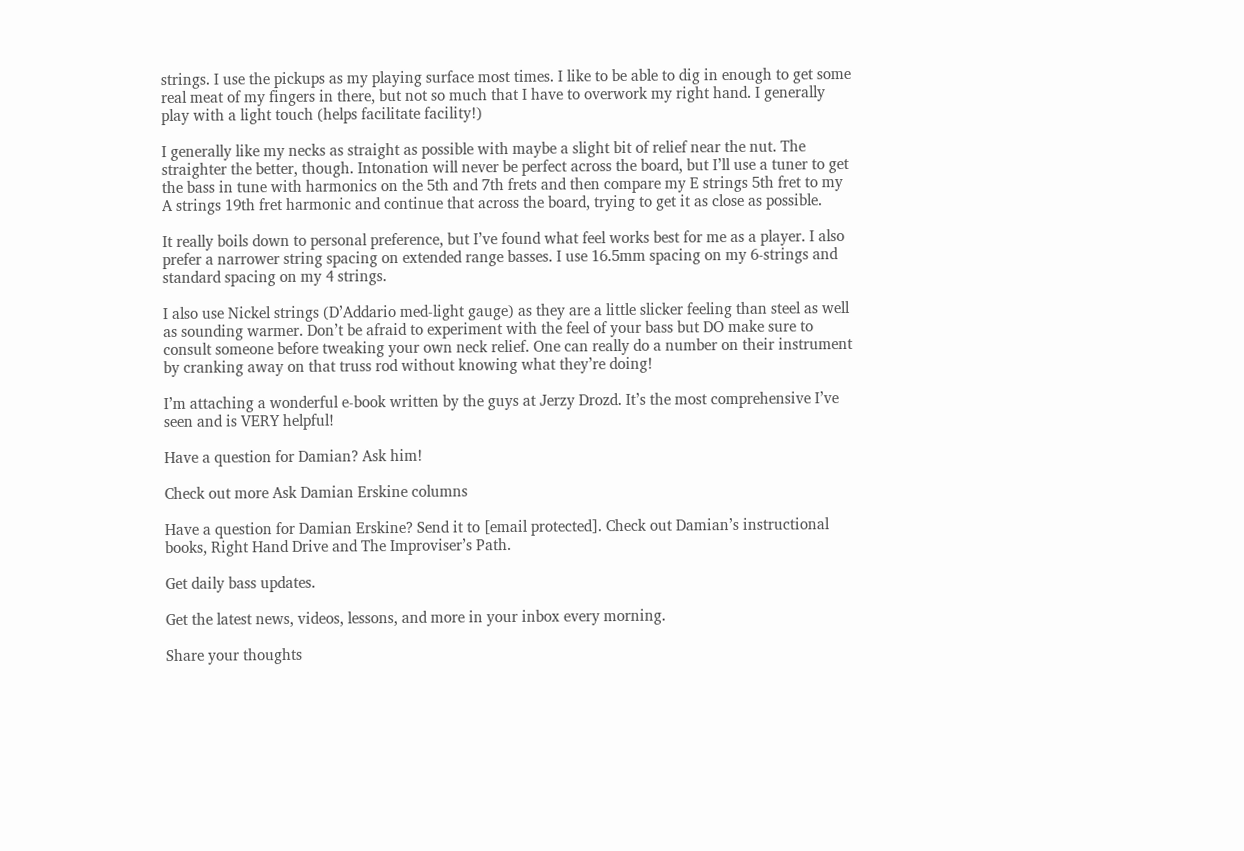strings. I use the pickups as my playing surface most times. I like to be able to dig in enough to get some real meat of my fingers in there, but not so much that I have to overwork my right hand. I generally play with a light touch (helps facilitate facility!)

I generally like my necks as straight as possible with maybe a slight bit of relief near the nut. The straighter the better, though. Intonation will never be perfect across the board, but I’ll use a tuner to get the bass in tune with harmonics on the 5th and 7th frets and then compare my E strings 5th fret to my A strings 19th fret harmonic and continue that across the board, trying to get it as close as possible.

It really boils down to personal preference, but I’ve found what feel works best for me as a player. I also prefer a narrower string spacing on extended range basses. I use 16.5mm spacing on my 6-strings and standard spacing on my 4 strings.

I also use Nickel strings (D’Addario med-light gauge) as they are a little slicker feeling than steel as well as sounding warmer. Don’t be afraid to experiment with the feel of your bass but DO make sure to consult someone before tweaking your own neck relief. One can really do a number on their instrument by cranking away on that truss rod without knowing what they’re doing!

I’m attaching a wonderful e-book written by the guys at Jerzy Drozd. It’s the most comprehensive I’ve seen and is VERY helpful!

Have a question for Damian? Ask him!

Check out more Ask Damian Erskine columns

Have a question for Damian Erskine? Send it to [email protected]. Check out Damian’s instructional books, Right Hand Drive and The Improviser’s Path.

Get daily bass updates.

Get the latest news, videos, lessons, and more in your inbox every morning.

Share your thoughts